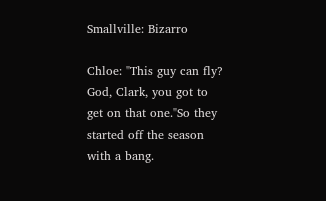Smallville: Bizarro

Chloe: "This guy can fly? God, Clark, you got to get on that one."So they started off the season with a bang.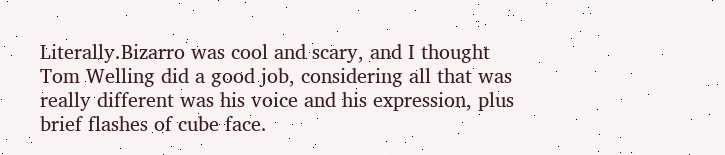Literally.Bizarro was cool and scary, and I thought Tom Welling did a good job, considering all that was really different was his voice and his expression, plus brief flashes of cube face.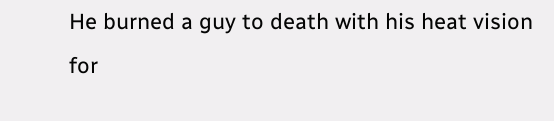He burned a guy to death with his heat vision for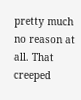pretty much no reason at all. That creeped